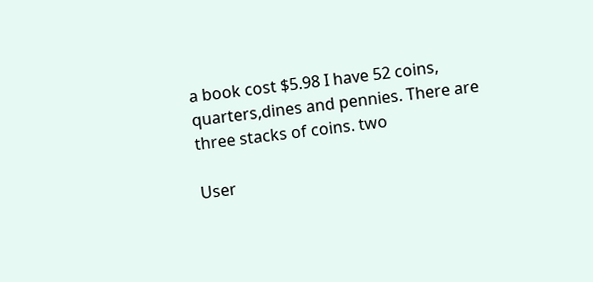a book cost $5.98 I have 52 coins, quarters,dines and pennies. There are three stacks of coins. two

User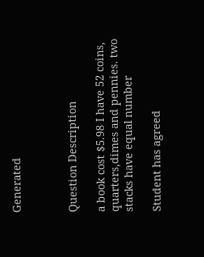Generated



Question Description

a book cost $5.98 I have 52 coins, quarters,dimes and pennies. two stacks have equal number

Student has agreed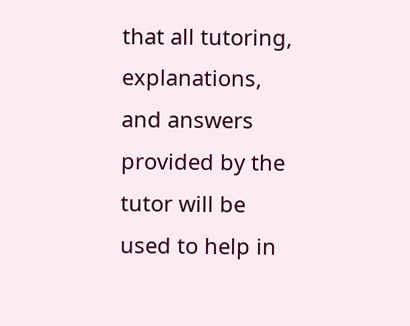that all tutoring, explanations, and answers provided by the tutor will be used to help in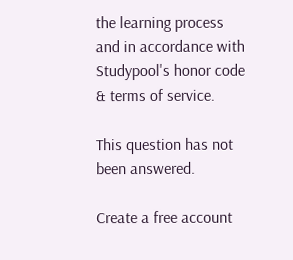the learning process and in accordance with Studypool's honor code & terms of service.

This question has not been answered.

Create a free account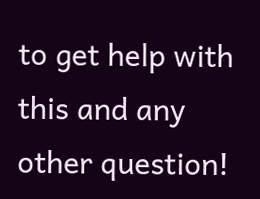to get help with this and any other question!